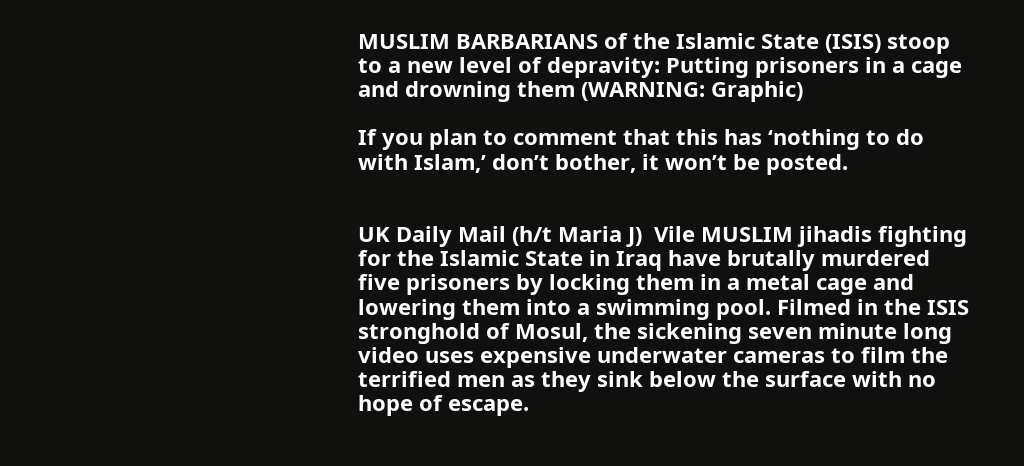MUSLIM BARBARIANS of the Islamic State (ISIS) stoop to a new level of depravity: Putting prisoners in a cage and drowning them (WARNING: Graphic)

If you plan to comment that this has ‘nothing to do with Islam,’ don’t bother, it won’t be posted.


UK Daily Mail (h/t Maria J)  Vile MUSLIM jihadis fighting for the Islamic State in Iraq have brutally murdered five prisoners by locking them in a metal cage and lowering them into a swimming pool. Filmed in the ISIS stronghold of Mosul, the sickening seven minute long video uses expensive underwater cameras to film the terrified men as they sink below the surface with no hope of escape.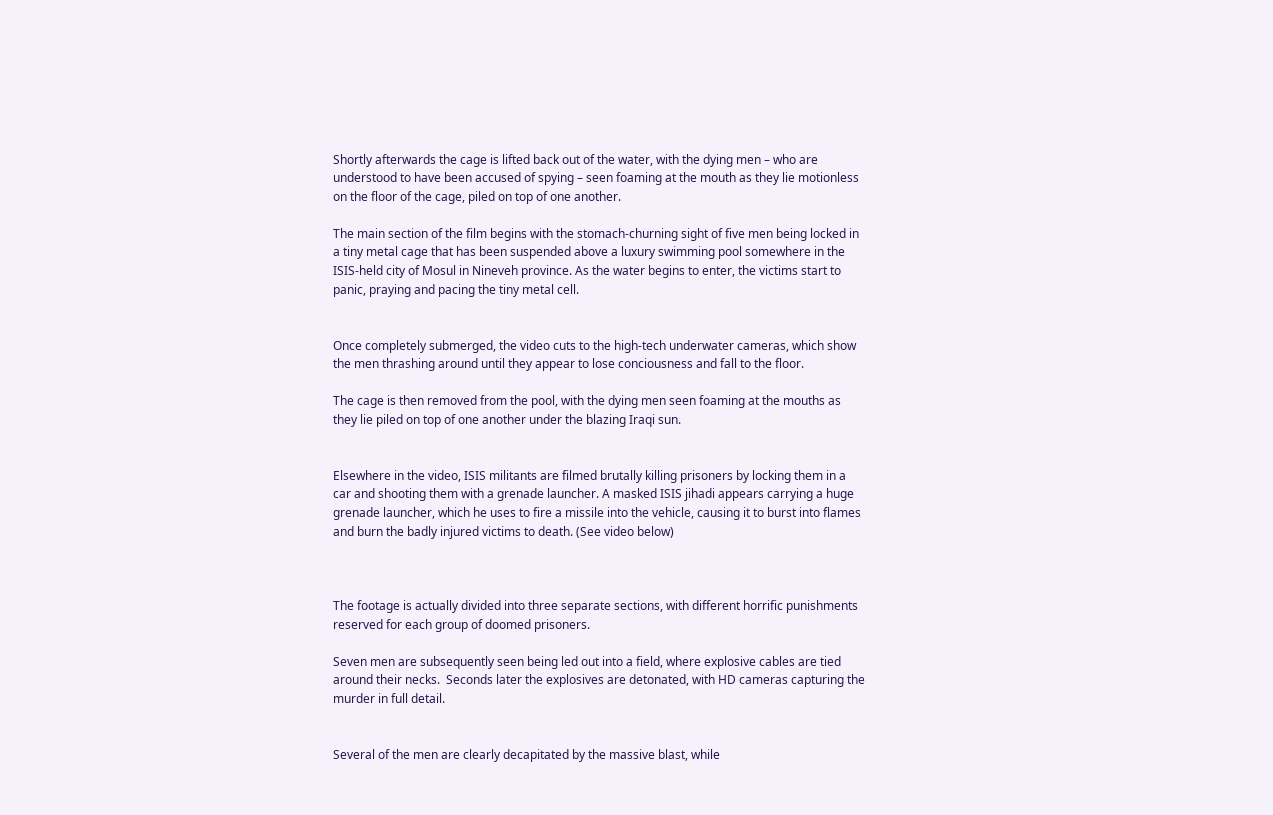Shortly afterwards the cage is lifted back out of the water, with the dying men – who are understood to have been accused of spying – seen foaming at the mouth as they lie motionless on the floor of the cage, piled on top of one another.

The main section of the film begins with the stomach-churning sight of five men being locked in a tiny metal cage that has been suspended above a luxury swimming pool somewhere in the ISIS-held city of Mosul in Nineveh province. As the water begins to enter, the victims start to panic, praying and pacing the tiny metal cell.


Once completely submerged, the video cuts to the high-tech underwater cameras, which show the men thrashing around until they appear to lose conciousness and fall to the floor.

The cage is then removed from the pool, with the dying men seen foaming at the mouths as they lie piled on top of one another under the blazing Iraqi sun.


Elsewhere in the video, ISIS militants are filmed brutally killing prisoners by locking them in a car and shooting them with a grenade launcher. A masked ISIS jihadi appears carrying a huge grenade launcher, which he uses to fire a missile into the vehicle, causing it to burst into flames and burn the badly injured victims to death. (See video below)



The footage is actually divided into three separate sections, with different horrific punishments reserved for each group of doomed prisoners.

Seven men are subsequently seen being led out into a field, where explosive cables are tied around their necks.  Seconds later the explosives are detonated, with HD cameras capturing the murder in full detail.


Several of the men are clearly decapitated by the massive blast, while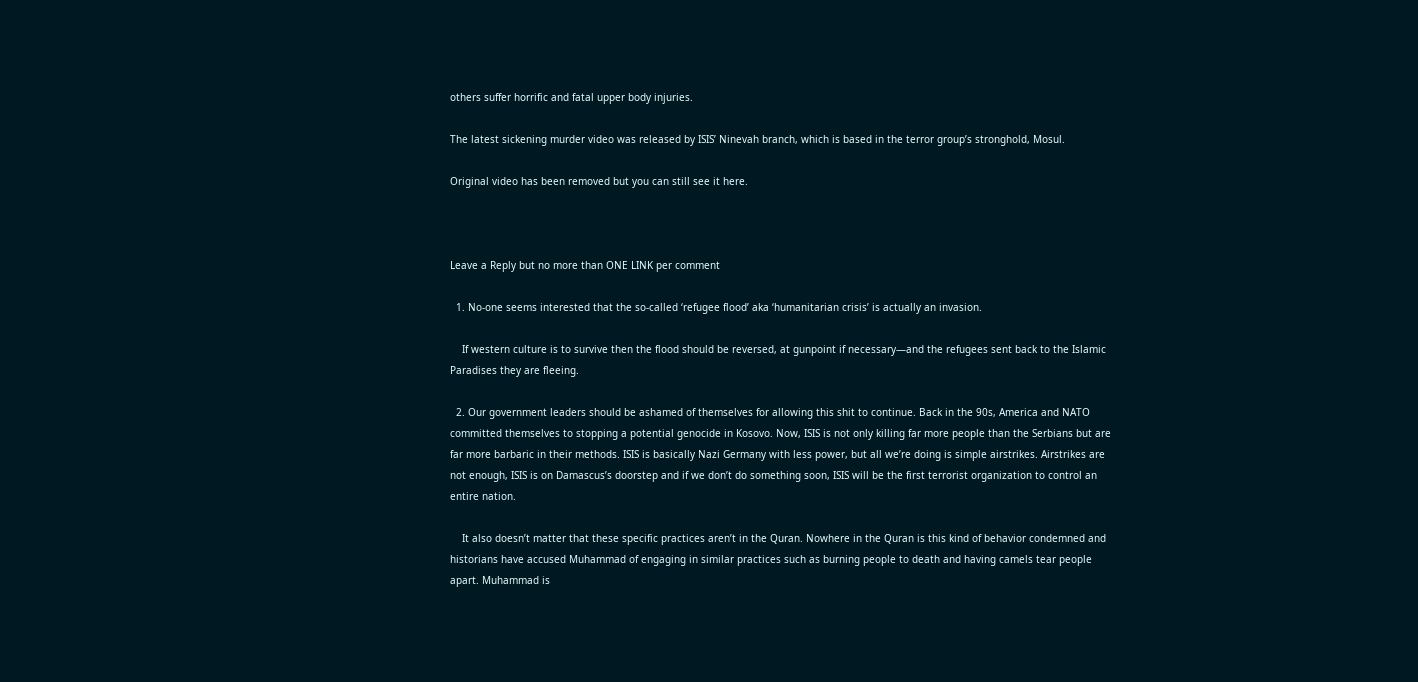others suffer horrific and fatal upper body injuries.

The latest sickening murder video was released by ISIS’ Ninevah branch, which is based in the terror group’s stronghold, Mosul.

Original video has been removed but you can still see it here.



Leave a Reply but no more than ONE LINK per comment

  1. No-one seems interested that the so-called ‘refugee flood’ aka ‘humanitarian crisis’ is actually an invasion.

    If western culture is to survive then the flood should be reversed, at gunpoint if necessary—and the refugees sent back to the Islamic Paradises they are fleeing.

  2. Our government leaders should be ashamed of themselves for allowing this shit to continue. Back in the 90s, America and NATO committed themselves to stopping a potential genocide in Kosovo. Now, ISIS is not only killing far more people than the Serbians but are far more barbaric in their methods. ISIS is basically Nazi Germany with less power, but all we’re doing is simple airstrikes. Airstrikes are not enough, ISIS is on Damascus’s doorstep and if we don’t do something soon, ISIS will be the first terrorist organization to control an entire nation.

    It also doesn’t matter that these specific practices aren’t in the Quran. Nowhere in the Quran is this kind of behavior condemned and historians have accused Muhammad of engaging in similar practices such as burning people to death and having camels tear people apart. Muhammad is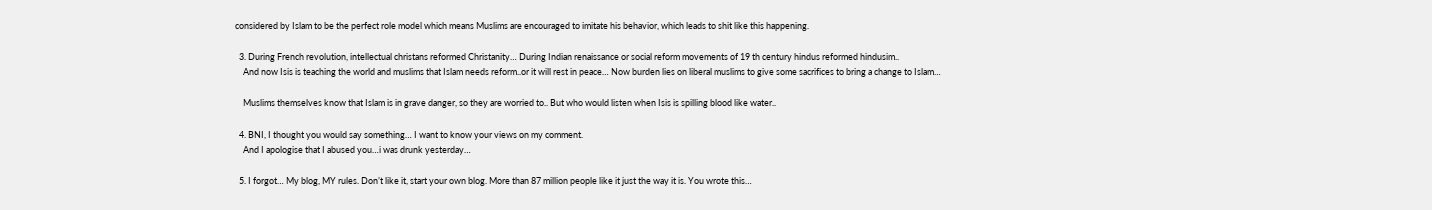considered by Islam to be the perfect role model which means Muslims are encouraged to imitate his behavior, which leads to shit like this happening.

  3. During French revolution, intellectual christans reformed Christanity… During Indian renaissance or social reform movements of 19 th century hindus reformed hindusim..
    And now Isis is teaching the world and muslims that Islam needs reform..or it will rest in peace… Now burden lies on liberal muslims to give some sacrifices to bring a change to Islam…

    Muslims themselves know that Islam is in grave danger, so they are worried to.. But who would listen when Isis is spilling blood like water..

  4. BNI, I thought you would say something… I want to know your views on my comment.
    And I apologise that I abused you…i was drunk yesterday…

  5. I forgot… My blog, MY rules. Don’t like it, start your own blog. More than 87 million people like it just the way it is. You wrote this…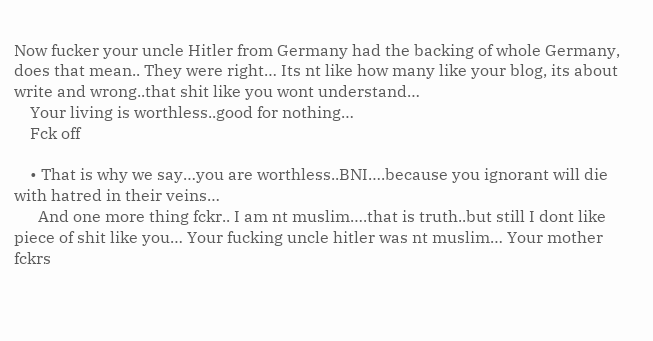Now fucker your uncle Hitler from Germany had the backing of whole Germany, does that mean.. They were right… Its nt like how many like your blog, its about write and wrong..that shit like you wont understand…
    Your living is worthless..good for nothing…
    Fck off

    • That is why we say…you are worthless..BNI….because you ignorant will die with hatred in their veins…
      And one more thing fckr.. I am nt muslim….that is truth..but still I dont like piece of shit like you… Your fucking uncle hitler was nt muslim… Your mother fckrs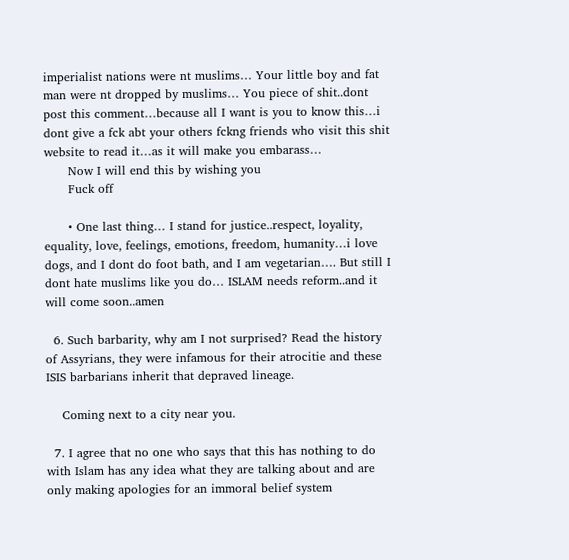imperialist nations were nt muslims… Your little boy and fat man were nt dropped by muslims… You piece of shit..dont post this comment…because all I want is you to know this…i dont give a fck abt your others fckng friends who visit this shit website to read it…as it will make you embarass…
      Now I will end this by wishing you
      Fuck off

      • One last thing… I stand for justice..respect, loyality, equality, love, feelings, emotions, freedom, humanity…i love dogs, and I dont do foot bath, and I am vegetarian…. But still I dont hate muslims like you do… ISLAM needs reform..and it will come soon..amen

  6. Such barbarity, why am I not surprised? Read the history of Assyrians, they were infamous for their atrocitie and these ISIS barbarians inherit that depraved lineage.

    Coming next to a city near you.

  7. I agree that no one who says that this has nothing to do with Islam has any idea what they are talking about and are only making apologies for an immoral belief system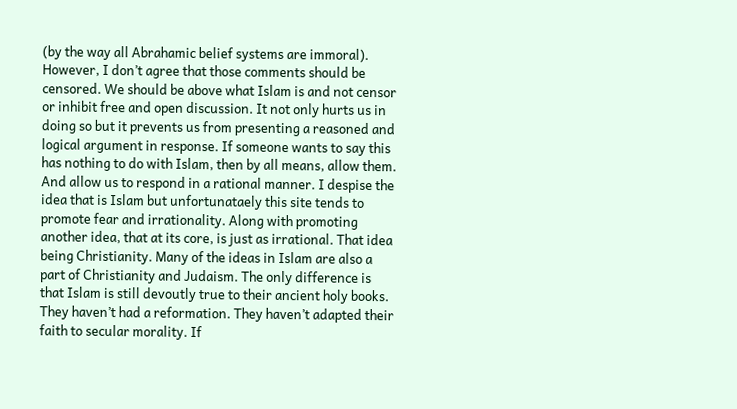(by the way all Abrahamic belief systems are immoral). However, I don’t agree that those comments should be censored. We should be above what Islam is and not censor or inhibit free and open discussion. It not only hurts us in doing so but it prevents us from presenting a reasoned and logical argument in response. If someone wants to say this has nothing to do with Islam, then by all means, allow them. And allow us to respond in a rational manner. I despise the idea that is Islam but unfortunataely this site tends to promote fear and irrationality. Along with promoting another idea, that at its core, is just as irrational. That idea being Christianity. Many of the ideas in Islam are also a part of Christianity and Judaism. The only difference is that Islam is still devoutly true to their ancient holy books. They haven’t had a reformation. They haven’t adapted their faith to secular morality. If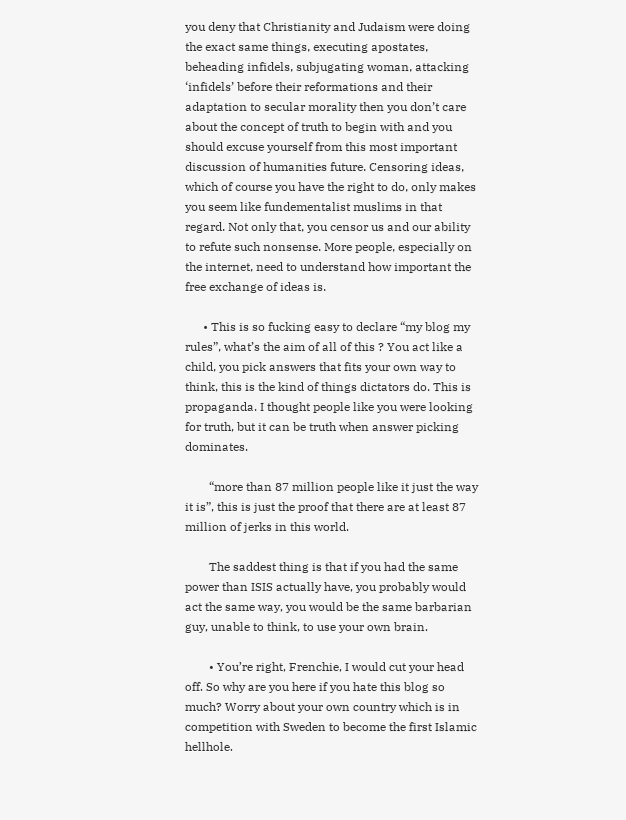you deny that Christianity and Judaism were doing the exact same things, executing apostates, beheading infidels, subjugating woman, attacking ‘infidels’ before their reformations and their adaptation to secular morality then you don’t care about the concept of truth to begin with and you should excuse yourself from this most important discussion of humanities future. Censoring ideas, which of course you have the right to do, only makes you seem like fundementalist muslims in that regard. Not only that, you censor us and our ability to refute such nonsense. More people, especially on the internet, need to understand how important the free exchange of ideas is.

      • This is so fucking easy to declare “my blog my rules”, what’s the aim of all of this ? You act like a child, you pick answers that fits your own way to think, this is the kind of things dictators do. This is propaganda. I thought people like you were looking for truth, but it can be truth when answer picking dominates.

        “more than 87 million people like it just the way it is”, this is just the proof that there are at least 87 million of jerks in this world.

        The saddest thing is that if you had the same power than ISIS actually have, you probably would act the same way, you would be the same barbarian guy, unable to think, to use your own brain.

        • You’re right, Frenchie, I would cut your head off. So why are you here if you hate this blog so much? Worry about your own country which is in competition with Sweden to become the first Islamic hellhole.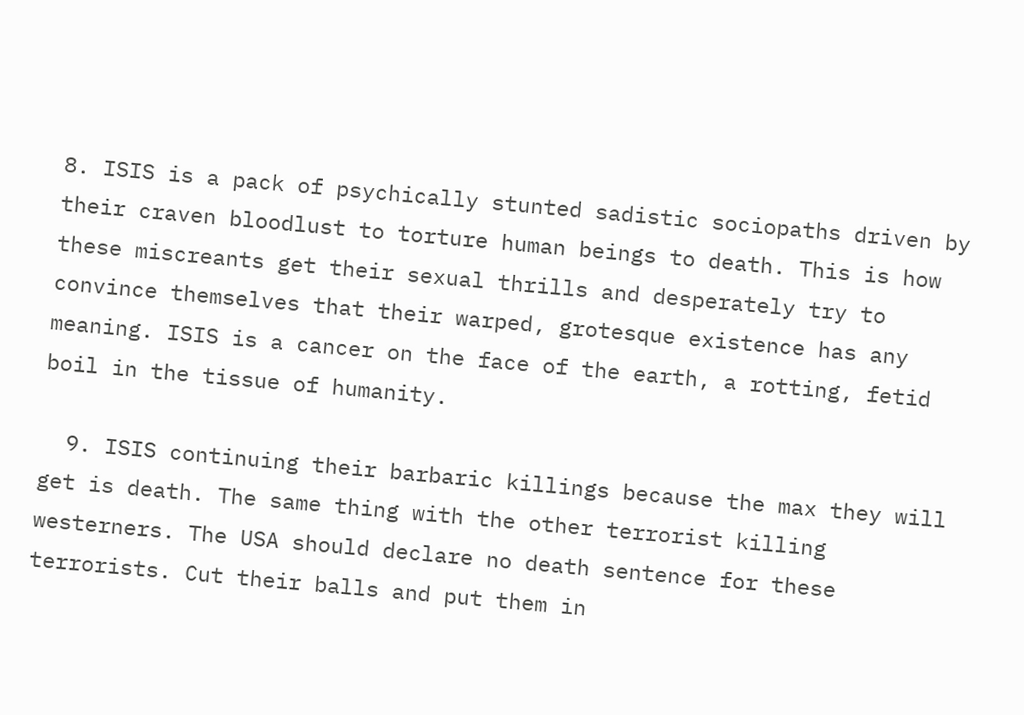8. ISIS is a pack of psychically stunted sadistic sociopaths driven by their craven bloodlust to torture human beings to death. This is how these miscreants get their sexual thrills and desperately try to convince themselves that their warped, grotesque existence has any meaning. ISIS is a cancer on the face of the earth, a rotting, fetid boil in the tissue of humanity.

  9. ISIS continuing their barbaric killings because the max they will get is death. The same thing with the other terrorist killing westerners. The USA should declare no death sentence for these terrorists. Cut their balls and put them in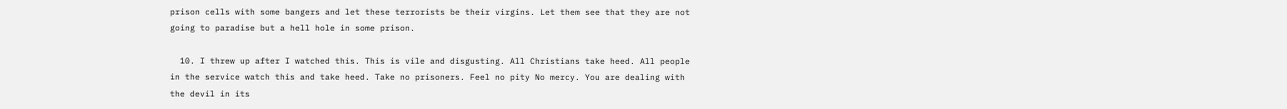prison cells with some bangers and let these terrorists be their virgins. Let them see that they are not going to paradise but a hell hole in some prison.

  10. I threw up after I watched this. This is vile and disgusting. All Christians take heed. All people in the service watch this and take heed. Take no prisoners. Feel no pity No mercy. You are dealing with the devil in its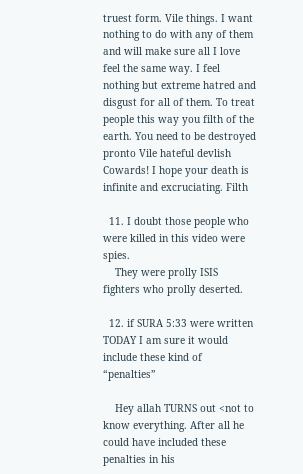truest form. Vile things. I want nothing to do with any of them and will make sure all I love feel the same way. I feel nothing but extreme hatred and disgust for all of them. To treat people this way you filth of the earth. You need to be destroyed pronto Vile hateful devlish Cowards! I hope your death is infinite and excruciating. Filth

  11. I doubt those people who were killed in this video were spies.
    They were prolly ISIS fighters who prolly deserted.

  12. if SURA 5:33 were written TODAY I am sure it would include these kind of “penalties”

    Hey allah TURNS out <not to know everything. After all he could have included these penalties in his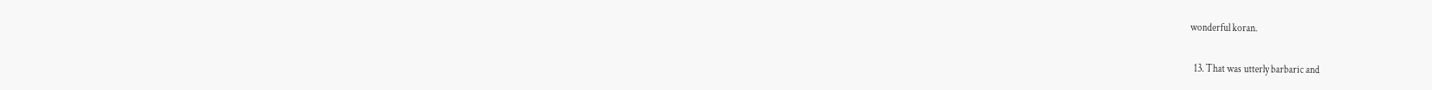wonderful koran.

  13. That was utterly barbaric and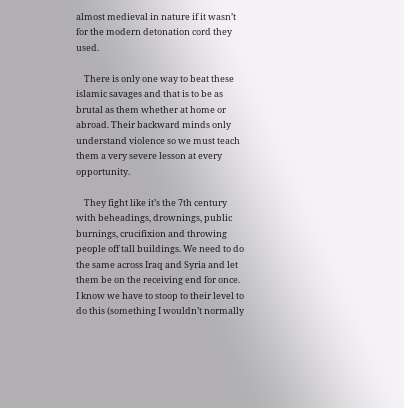almost medieval in nature if it wasn’t for the modern detonation cord they used.

    There is only one way to beat these islamic savages and that is to be as brutal as them whether at home or abroad. Their backward minds only understand violence so we must teach them a very severe lesson at every opportunity.

    They fight like it’s the 7th century with beheadings, drownings, public burnings, crucifixion and throwing people off tall buildings. We need to do the same across Iraq and Syria and let them be on the receiving end for once. I know we have to stoop to their level to do this (something I wouldn’t normally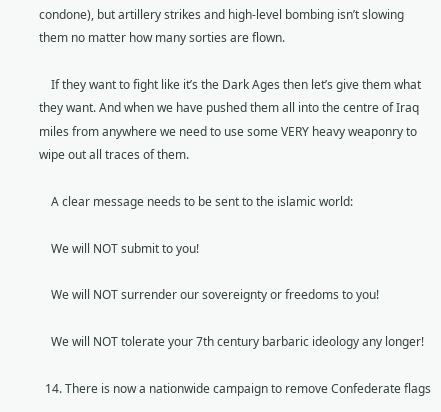condone), but artillery strikes and high-level bombing isn’t slowing them no matter how many sorties are flown.

    If they want to fight like it’s the Dark Ages then let’s give them what they want. And when we have pushed them all into the centre of Iraq miles from anywhere we need to use some VERY heavy weaponry to wipe out all traces of them.

    A clear message needs to be sent to the islamic world:

    We will NOT submit to you!

    We will NOT surrender our sovereignty or freedoms to you!

    We will NOT tolerate your 7th century barbaric ideology any longer!

  14. There is now a nationwide campaign to remove Confederate flags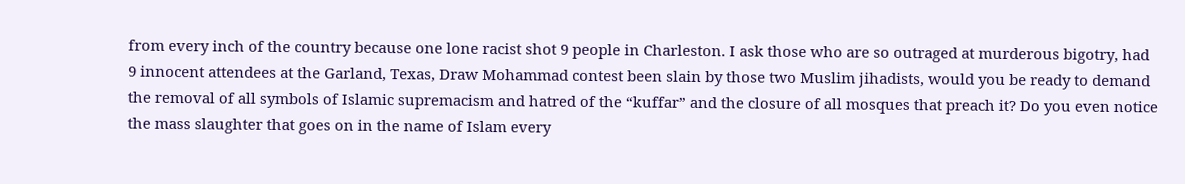from every inch of the country because one lone racist shot 9 people in Charleston. I ask those who are so outraged at murderous bigotry, had 9 innocent attendees at the Garland, Texas, Draw Mohammad contest been slain by those two Muslim jihadists, would you be ready to demand the removal of all symbols of Islamic supremacism and hatred of the “kuffar” and the closure of all mosques that preach it? Do you even notice the mass slaughter that goes on in the name of Islam every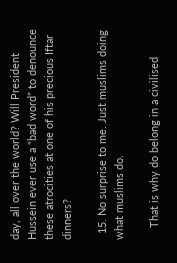day, all over the world? Will President Hussein ever use a “bad word” to denounce these atrocities at one of his precious Iftar dinners?

  15. No surprise to me. Just muslims doing what muslims do.

    That is why do belong in a civilised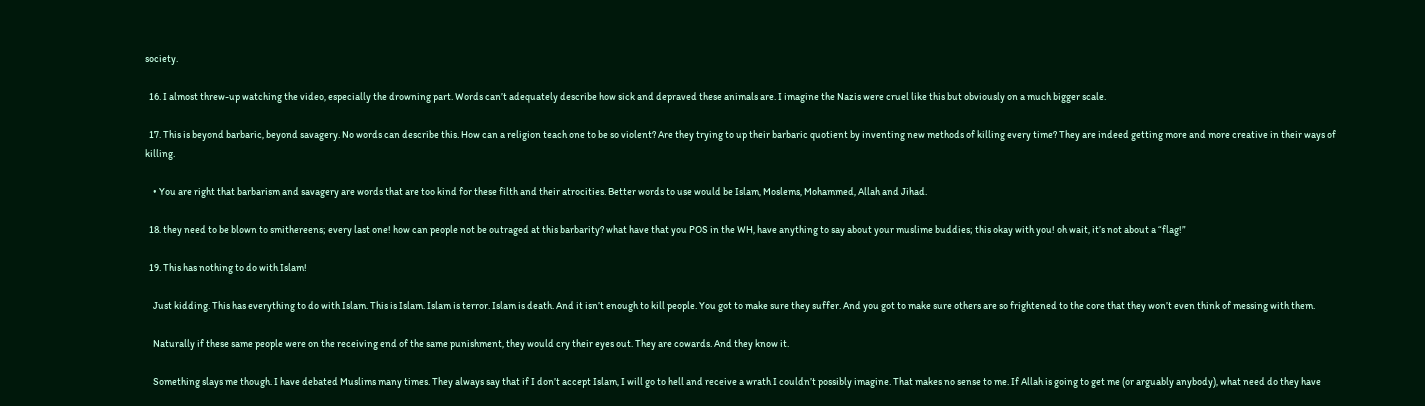society.

  16. I almost threw-up watching the video, especially the drowning part. Words can’t adequately describe how sick and depraved these animals are. I imagine the Nazis were cruel like this but obviously on a much bigger scale.

  17. This is beyond barbaric, beyond savagery. No words can describe this. How can a religion teach one to be so violent? Are they trying to up their barbaric quotient by inventing new methods of killing every time? They are indeed getting more and more creative in their ways of killing.

    • You are right that barbarism and savagery are words that are too kind for these filth and their atrocities. Better words to use would be Islam, Moslems, Mohammed, Allah and Jihad.

  18. they need to be blown to smithereens; every last one! how can people not be outraged at this barbarity? what have that you POS in the WH, have anything to say about your muslime buddies; this okay with you! oh wait, it’s not about a “flag!”

  19. This has nothing to do with Islam!

    Just kidding. This has everything to do with Islam. This is Islam. Islam is terror. Islam is death. And it isn’t enough to kill people. You got to make sure they suffer. And you got to make sure others are so frightened to the core that they won’t even think of messing with them.

    Naturally if these same people were on the receiving end of the same punishment, they would cry their eyes out. They are cowards. And they know it.

    Something slays me though. I have debated Muslims many times. They always say that if I don’t accept Islam, I will go to hell and receive a wrath I couldn’t possibly imagine. That makes no sense to me. If Allah is going to get me (or arguably anybody), what need do they have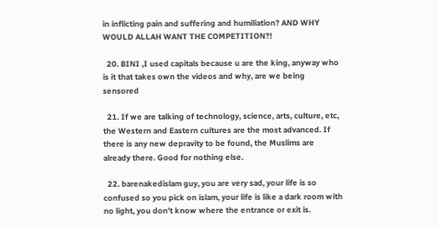in inflicting pain and suffering and humiliation? AND WHY WOULD ALLAH WANT THE COMPETITION?!

  20. BINI ,I used capitals because u are the king, anyway who is it that takes own the videos and why, are we being sensored

  21. If we are talking of technology, science, arts, culture, etc, the Western and Eastern cultures are the most advanced. If there is any new depravity to be found, the Muslims are already there. Good for nothing else.

  22. barenakedislam guy, you are very sad, your life is so confused so you pick on islam, your life is like a dark room with no light, you don’t know where the entrance or exit is.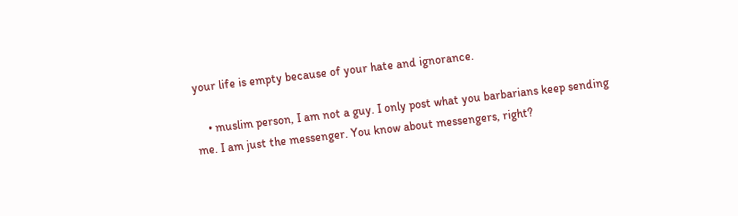your life is empty because of your hate and ignorance.

    • muslim person, I am not a guy. I only post what you barbarians keep sending me. I am just the messenger. You know about messengers, right?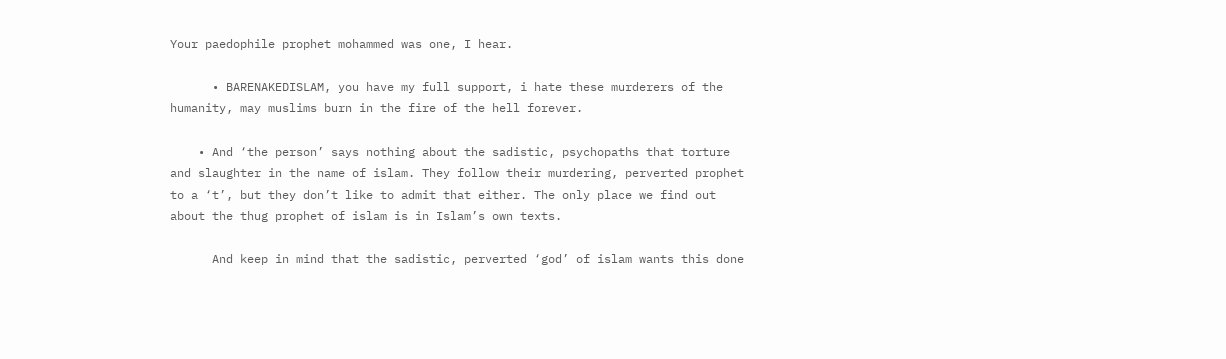Your paedophile prophet mohammed was one, I hear.

      • BARENAKEDISLAM, you have my full support, i hate these murderers of the humanity, may muslims burn in the fire of the hell forever.

    • And ‘the person’ says nothing about the sadistic, psychopaths that torture and slaughter in the name of islam. They follow their murdering, perverted prophet to a ‘t’, but they don’t like to admit that either. The only place we find out about the thug prophet of islam is in Islam’s own texts.

      And keep in mind that the sadistic, perverted ‘god’ of islam wants this done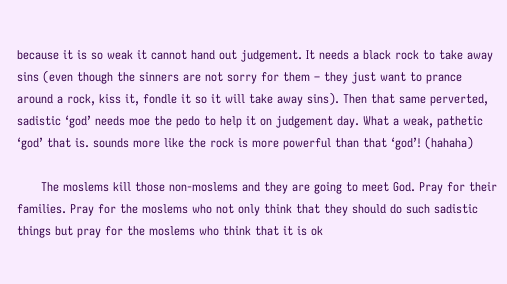because it is so weak it cannot hand out judgement. It needs a black rock to take away sins (even though the sinners are not sorry for them – they just want to prance around a rock, kiss it, fondle it so it will take away sins). Then that same perverted, sadistic ‘god’ needs moe the pedo to help it on judgement day. What a weak, pathetic ‘god’ that is. sounds more like the rock is more powerful than that ‘god’! (hahaha)

      The moslems kill those non-moslems and they are going to meet God. Pray for their families. Pray for the moslems who not only think that they should do such sadistic things but pray for the moslems who think that it is ok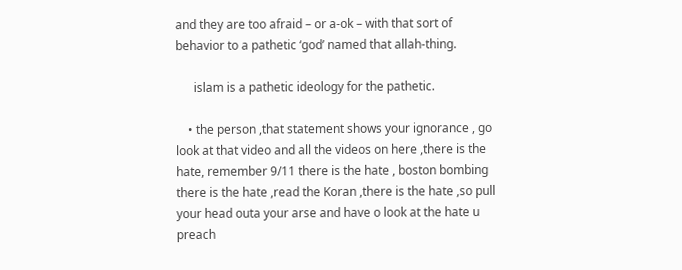and they are too afraid – or a-ok – with that sort of behavior to a pathetic ‘god’ named that allah-thing.

      islam is a pathetic ideology for the pathetic.

    • the person ,that statement shows your ignorance , go look at that video and all the videos on here ,there is the hate, remember 9/11 there is the hate , boston bombing there is the hate ,read the Koran ,there is the hate ,so pull your head outa your arse and have o look at the hate u preach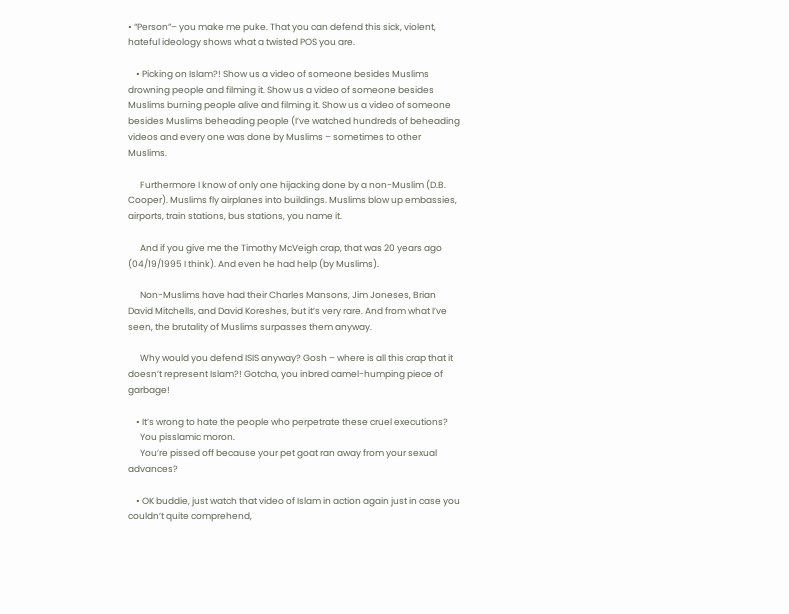• “Person”– you make me puke. That you can defend this sick, violent, hateful ideology shows what a twisted POS you are.

    • Picking on Islam?! Show us a video of someone besides Muslims drowning people and filming it. Show us a video of someone besides Muslims burning people alive and filming it. Show us a video of someone besides Muslims beheading people (I’ve watched hundreds of beheading videos and every one was done by Muslims – sometimes to other Muslims.

      Furthermore I know of only one hijacking done by a non-Muslim (D.B. Cooper). Muslims fly airplanes into buildings. Muslims blow up embassies, airports, train stations, bus stations, you name it.

      And if you give me the Timothy McVeigh crap, that was 20 years ago (04/19/1995 I think). And even he had help (by Muslims).

      Non-Muslims have had their Charles Mansons, Jim Joneses, Brian David Mitchells, and David Koreshes, but it’s very rare. And from what I’ve seen, the brutality of Muslims surpasses them anyway.

      Why would you defend ISIS anyway? Gosh – where is all this crap that it doesn’t represent Islam?! Gotcha, you inbred camel-humping piece of garbage!

    • It’s wrong to hate the people who perpetrate these cruel executions?
      You pisslamic moron.
      You’re pissed off because your pet goat ran away from your sexual advances?

    • OK buddie, just watch that video of Islam in action again just in case you couldn’t quite comprehend,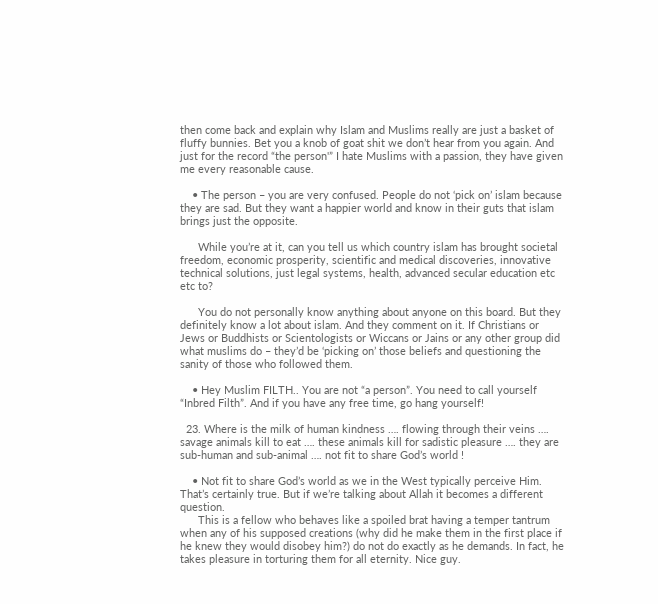then come back and explain why Islam and Muslims really are just a basket of fluffy bunnies. Bet you a knob of goat shit we don’t hear from you again. And just for the record “the person'” I hate Muslims with a passion, they have given me every reasonable cause.

    • The person – you are very confused. People do not ‘pick on’ islam because they are sad. But they want a happier world and know in their guts that islam brings just the opposite.

      While you’re at it, can you tell us which country islam has brought societal freedom, economic prosperity, scientific and medical discoveries, innovative technical solutions, just legal systems, health, advanced secular education etc etc to?

      You do not personally know anything about anyone on this board. But they definitely know a lot about islam. And they comment on it. If Christians or Jews or Buddhists or Scientologists or Wiccans or Jains or any other group did what muslims do – they’d be ‘picking on’ those beliefs and questioning the sanity of those who followed them.

    • Hey Muslim FILTH.. You are not “a person”. You need to call yourself “Inbred Filth”. And if you have any free time, go hang yourself!

  23. Where is the milk of human kindness …. flowing through their veins …. savage animals kill to eat …. these animals kill for sadistic pleasure …. they are sub-human and sub-animal …. not fit to share God’s world !

    • Not fit to share God’s world as we in the West typically perceive Him. That’s certainly true. But if we’re talking about Allah it becomes a different question.
      This is a fellow who behaves like a spoiled brat having a temper tantrum when any of his supposed creations (why did he make them in the first place if he knew they would disobey him?) do not do exactly as he demands. In fact, he takes pleasure in torturing them for all eternity. Nice guy.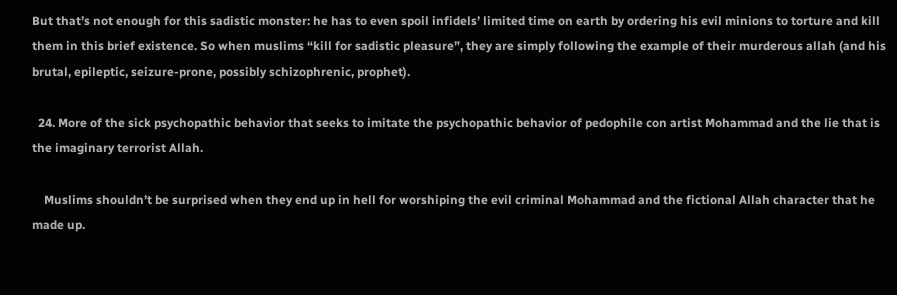But that’s not enough for this sadistic monster: he has to even spoil infidels’ limited time on earth by ordering his evil minions to torture and kill them in this brief existence. So when muslims “kill for sadistic pleasure”, they are simply following the example of their murderous allah (and his brutal, epileptic, seizure-prone, possibly schizophrenic, prophet).

  24. More of the sick psychopathic behavior that seeks to imitate the psychopathic behavior of pedophile con artist Mohammad and the lie that is the imaginary terrorist Allah.

    Muslims shouldn’t be surprised when they end up in hell for worshiping the evil criminal Mohammad and the fictional Allah character that he made up.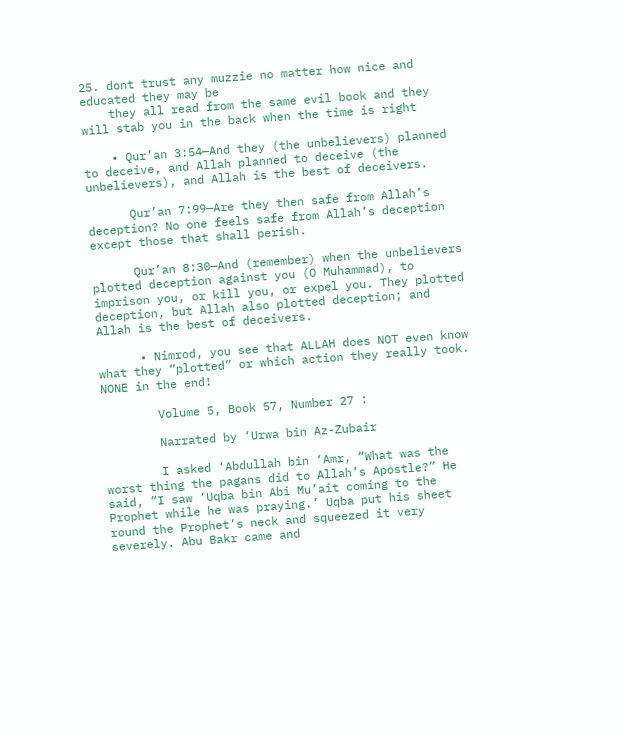25. dont trust any muzzie no matter how nice and educated they may be
    they all read from the same evil book and they will stab you in the back when the time is right

    • Qur’an 3:54—And they (the unbelievers) planned to deceive, and Allah planned to deceive (the unbelievers), and Allah is the best of deceivers.

      Qur’an 7:99—Are they then safe from Allah’s deception? No one feels safe from Allah’s deception except those that shall perish.

      Qur’an 8:30—And (remember) when the unbelievers plotted deception against you (O Muhammad), to imprison you, or kill you, or expel you. They plotted deception, but Allah also plotted deception; and Allah is the best of deceivers.

      • Nimrod, you see that ALLAH does NOT even know what they “plotted” or which action they really took. NONE in the end!

        Volume 5, Book 57, Number 27 :

        Narrated by ‘Urwa bin Az-Zubair

        I asked ‘Abdullah bin ‘Amr, “What was the worst thing the pagans did to Allah’s Apostle?” He said, “I saw ‘Uqba bin Abi Mu’ait coming to the Prophet while he was praying.’ Uqba put his sheet round the Prophet’s neck and squeezed it very severely. Abu Bakr came and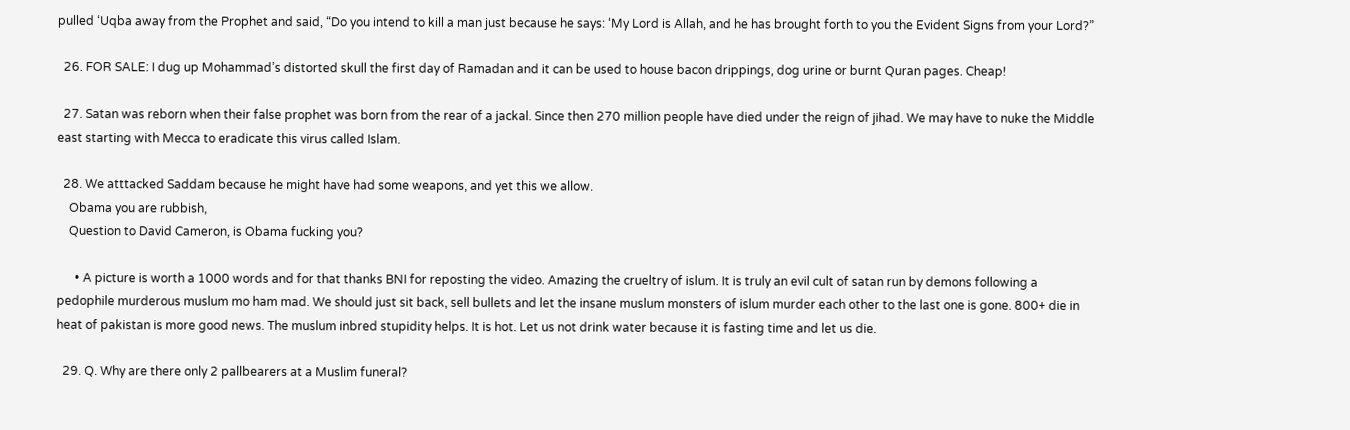pulled ‘Uqba away from the Prophet and said, “Do you intend to kill a man just because he says: ‘My Lord is Allah, and he has brought forth to you the Evident Signs from your Lord?”

  26. FOR SALE: I dug up Mohammad’s distorted skull the first day of Ramadan and it can be used to house bacon drippings, dog urine or burnt Quran pages. Cheap!

  27. Satan was reborn when their false prophet was born from the rear of a jackal. Since then 270 million people have died under the reign of jihad. We may have to nuke the Middle east starting with Mecca to eradicate this virus called Islam.

  28. We atttacked Saddam because he might have had some weapons, and yet this we allow.
    Obama you are rubbish,
    Question to David Cameron, is Obama fucking you?

      • A picture is worth a 1000 words and for that thanks BNI for reposting the video. Amazing the crueltry of islum. It is truly an evil cult of satan run by demons following a pedophile murderous muslum mo ham mad. We should just sit back, sell bullets and let the insane muslum monsters of islum murder each other to the last one is gone. 800+ die in heat of pakistan is more good news. The muslum inbred stupidity helps. It is hot. Let us not drink water because it is fasting time and let us die.

  29. Q. Why are there only 2 pallbearers at a Muslim funeral?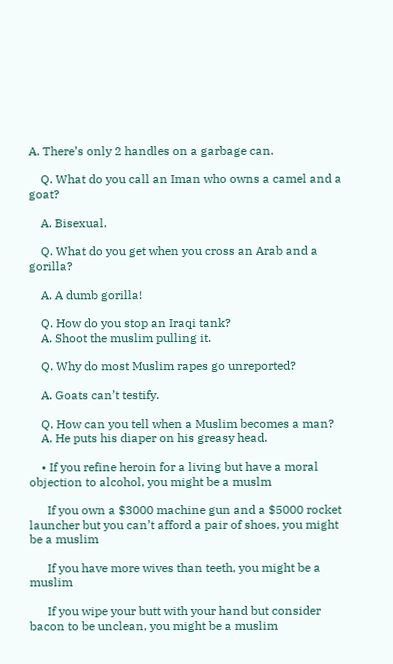A. There’s only 2 handles on a garbage can.

    Q. What do you call an Iman who owns a camel and a goat?

    A. Bisexual.

    Q. What do you get when you cross an Arab and a gorilla?

    A. A dumb gorilla!

    Q. How do you stop an Iraqi tank?
    A. Shoot the muslim pulling it.

    Q. Why do most Muslim rapes go unreported?

    A. Goats can’t testify.

    Q. How can you tell when a Muslim becomes a man?
    A. He puts his diaper on his greasy head.

    • If you refine heroin for a living but have a moral objection to alcohol, you might be a muslm

      If you own a $3000 machine gun and a $5000 rocket launcher but you can’t afford a pair of shoes, you might be a muslim

      If you have more wives than teeth, you might be a muslim

      If you wipe your butt with your hand but consider bacon to be unclean, you might be a muslim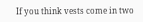If you think vests come in two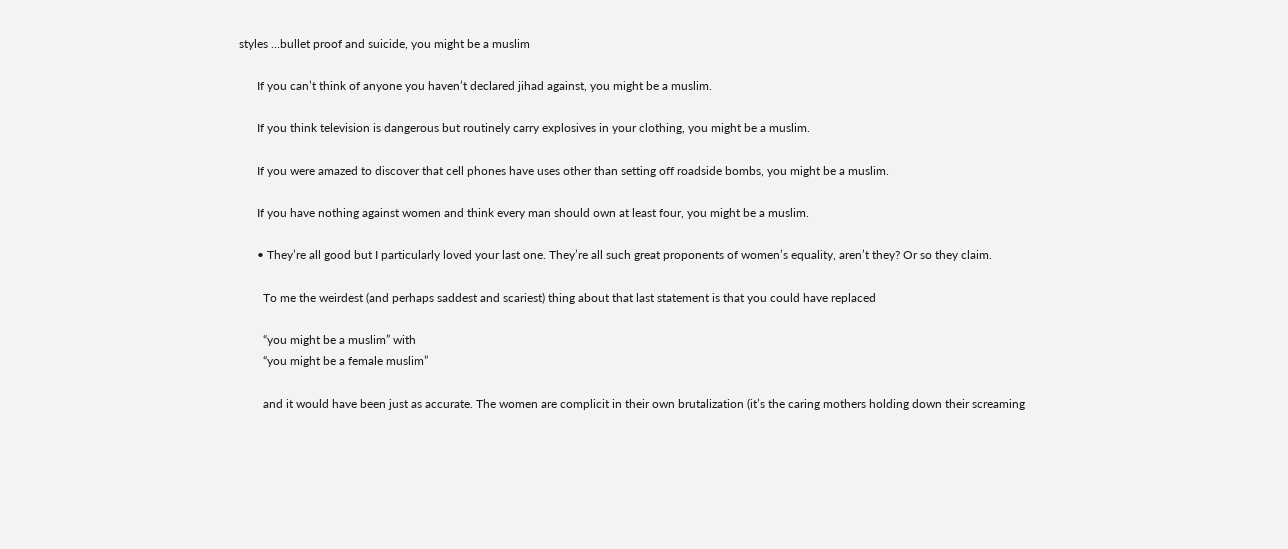styles …bullet proof and suicide, you might be a muslim

      If you can’t think of anyone you haven’t declared jihad against, you might be a muslim.

      If you think television is dangerous but routinely carry explosives in your clothing, you might be a muslim.

      If you were amazed to discover that cell phones have uses other than setting off roadside bombs, you might be a muslim.

      If you have nothing against women and think every man should own at least four, you might be a muslim.

      • They’re all good but I particularly loved your last one. They’re all such great proponents of women’s equality, aren’t they? Or so they claim.

        To me the weirdest (and perhaps saddest and scariest) thing about that last statement is that you could have replaced

        “you might be a muslim” with
        “you might be a female muslim”

        and it would have been just as accurate. The women are complicit in their own brutalization (it’s the caring mothers holding down their screaming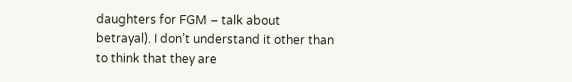daughters for FGM – talk about betrayal). I don’t understand it other than to think that they are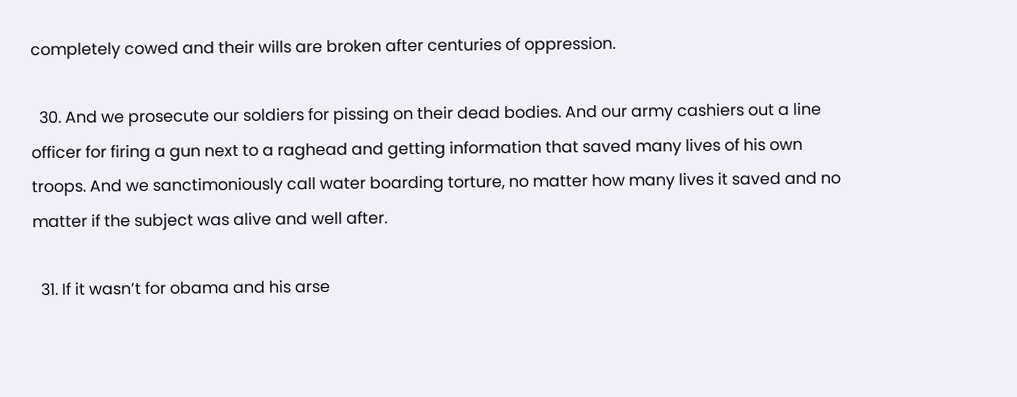completely cowed and their wills are broken after centuries of oppression.

  30. And we prosecute our soldiers for pissing on their dead bodies. And our army cashiers out a line officer for firing a gun next to a raghead and getting information that saved many lives of his own troops. And we sanctimoniously call water boarding torture, no matter how many lives it saved and no matter if the subject was alive and well after.

  31. If it wasn’t for obama and his arse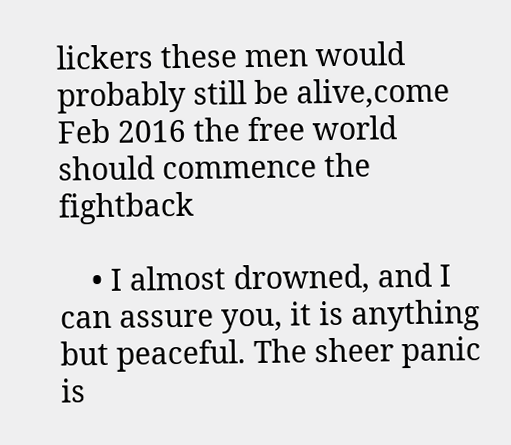lickers these men would probably still be alive,come Feb 2016 the free world should commence the fightback

    • I almost drowned, and I can assure you, it is anything but peaceful. The sheer panic is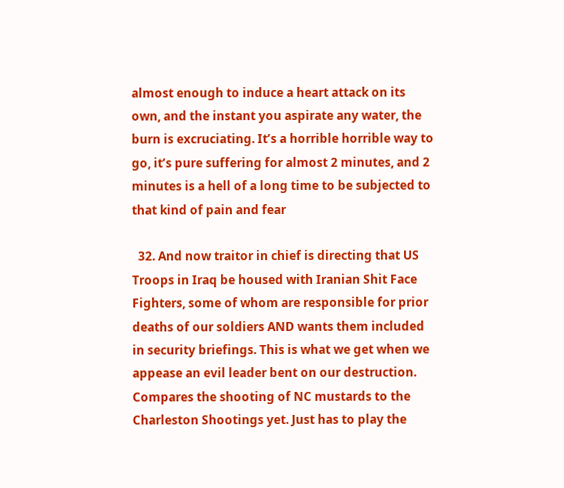almost enough to induce a heart attack on its own, and the instant you aspirate any water, the burn is excruciating. It’s a horrible horrible way to go, it’s pure suffering for almost 2 minutes, and 2 minutes is a hell of a long time to be subjected to that kind of pain and fear

  32. And now traitor in chief is directing that US Troops in Iraq be housed with Iranian Shit Face Fighters, some of whom are responsible for prior deaths of our soldiers AND wants them included in security briefings. This is what we get when we appease an evil leader bent on our destruction. Compares the shooting of NC mustards to the Charleston Shootings yet. Just has to play the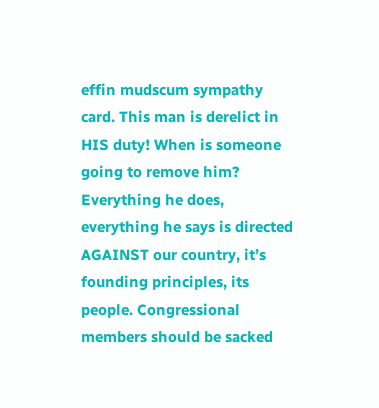effin mudscum sympathy card. This man is derelict in HIS duty! When is someone going to remove him? Everything he does, everything he says is directed AGAINST our country, it’s founding principles, its people. Congressional members should be sacked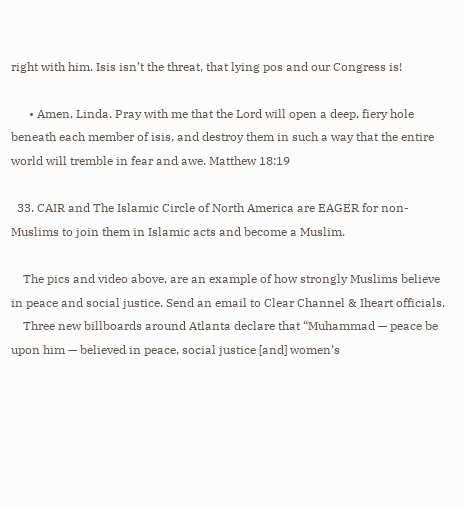right with him. Isis isn’t the threat, that lying pos and our Congress is!

      • Amen, Linda. Pray with me that the Lord will open a deep, fiery hole beneath each member of isis, and destroy them in such a way that the entire world will tremble in fear and awe. Matthew 18:19

  33. CAIR and The Islamic Circle of North America are EAGER for non-Muslims to join them in Islamic acts and become a Muslim.

    The pics and video above, are an example of how strongly Muslims believe in peace and social justice. Send an email to Clear Channel & Iheart officials.
    Three new billboards around Atlanta declare that “Muhammad — peace be upon him — believed in peace, social justice [and] women’s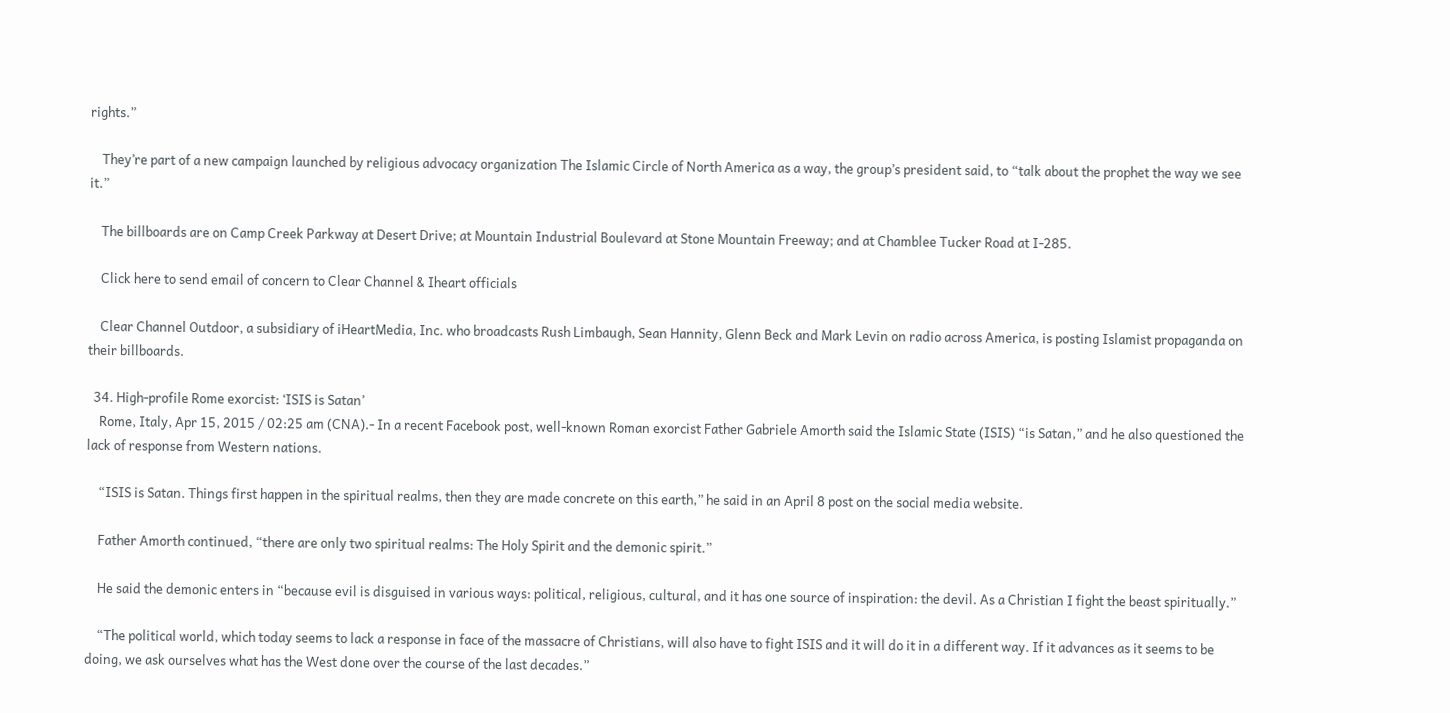rights.”

    They’re part of a new campaign launched by religious advocacy organization The Islamic Circle of North America as a way, the group’s president said, to “talk about the prophet the way we see it.”

    The billboards are on Camp Creek Parkway at Desert Drive; at Mountain Industrial Boulevard at Stone Mountain Freeway; and at Chamblee Tucker Road at I-285.

    Click here to send email of concern to Clear Channel & Iheart officials

    Clear Channel Outdoor, a subsidiary of iHeartMedia, Inc. who broadcasts Rush Limbaugh, Sean Hannity, Glenn Beck and Mark Levin on radio across America, is posting Islamist propaganda on their billboards.

  34. High-profile Rome exorcist: ‘ISIS is Satan’
    Rome, Italy, Apr 15, 2015 / 02:25 am (CNA).- In a recent Facebook post, well-known Roman exorcist Father Gabriele Amorth said the Islamic State (ISIS) “is Satan,” and he also questioned the lack of response from Western nations.

    “ISIS is Satan. Things first happen in the spiritual realms, then they are made concrete on this earth,” he said in an April 8 post on the social media website.

    Father Amorth continued, “there are only two spiritual realms: The Holy Spirit and the demonic spirit.”

    He said the demonic enters in “because evil is disguised in various ways: political, religious, cultural, and it has one source of inspiration: the devil. As a Christian I fight the beast spiritually.”

    “The political world, which today seems to lack a response in face of the massacre of Christians, will also have to fight ISIS and it will do it in a different way. If it advances as it seems to be doing, we ask ourselves what has the West done over the course of the last decades.”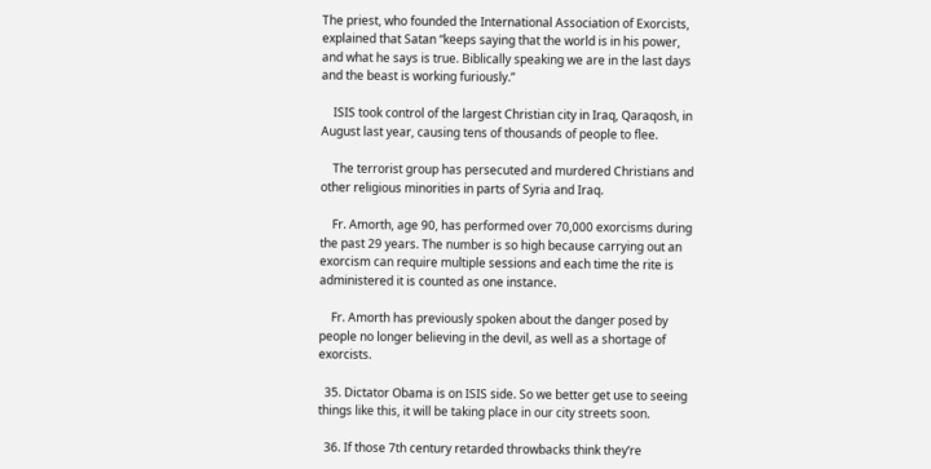The priest, who founded the International Association of Exorcists, explained that Satan “keeps saying that the world is in his power, and what he says is true. Biblically speaking we are in the last days and the beast is working furiously.”

    ISIS took control of the largest Christian city in Iraq, Qaraqosh, in August last year, causing tens of thousands of people to flee.

    The terrorist group has persecuted and murdered Christians and other religious minorities in parts of Syria and Iraq.

    Fr. Amorth, age 90, has performed over 70,000 exorcisms during the past 29 years. The number is so high because carrying out an exorcism can require multiple sessions and each time the rite is administered it is counted as one instance.

    Fr. Amorth has previously spoken about the danger posed by people no longer believing in the devil, as well as a shortage of exorcists.

  35. Dictator Obama is on ISIS side. So we better get use to seeing things like this, it will be taking place in our city streets soon.

  36. If those 7th century retarded throwbacks think they’re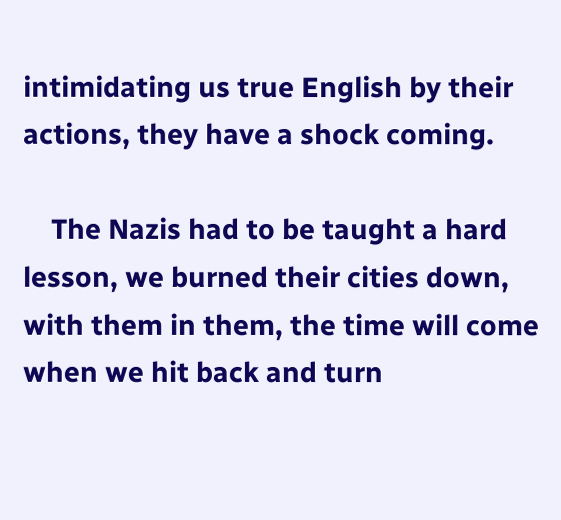intimidating us true English by their actions, they have a shock coming.

    The Nazis had to be taught a hard lesson, we burned their cities down, with them in them, the time will come when we hit back and turn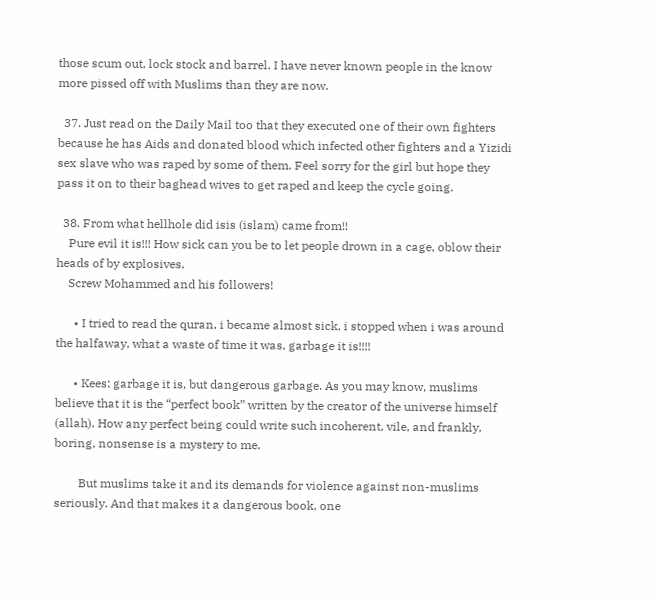those scum out, lock stock and barrel. I have never known people in the know more pissed off with Muslims than they are now.

  37. Just read on the Daily Mail too that they executed one of their own fighters because he has Aids and donated blood which infected other fighters and a Yizidi sex slave who was raped by some of them. Feel sorry for the girl but hope they pass it on to their baghead wives to get raped and keep the cycle going.

  38. From what hellhole did isis (islam) came from!!
    Pure evil it is!!! How sick can you be to let people drown in a cage, oblow their heads of by explosives.
    Screw Mohammed and his followers!

      • I tried to read the quran, i became almost sick, i stopped when i was around the halfaway, what a waste of time it was, garbage it is!!!!

      • Kees: garbage it is, but dangerous garbage. As you may know, muslims believe that it is the “perfect book” written by the creator of the universe himself (allah). How any perfect being could write such incoherent, vile, and frankly, boring, nonsense is a mystery to me.

        But muslims take it and its demands for violence against non-muslims seriously. And that makes it a dangerous book, one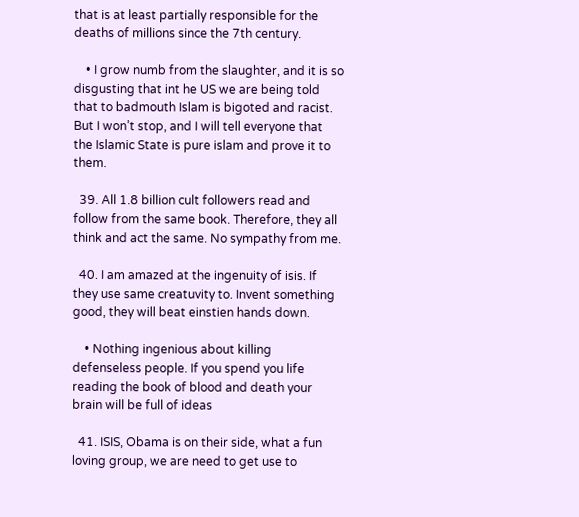that is at least partially responsible for the deaths of millions since the 7th century.

    • I grow numb from the slaughter, and it is so disgusting that int he US we are being told that to badmouth Islam is bigoted and racist. But I won’t stop, and I will tell everyone that the Islamic State is pure islam and prove it to them.

  39. All 1.8 billion cult followers read and follow from the same book. Therefore, they all think and act the same. No sympathy from me.

  40. I am amazed at the ingenuity of isis. If they use same creatuvity to. Invent something good, they will beat einstien hands down.

    • Nothing ingenious about killing defenseless people. If you spend you life reading the book of blood and death your brain will be full of ideas

  41. ISIS, Obama is on their side, what a fun loving group, we are need to get use to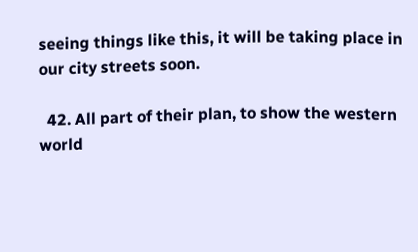seeing things like this, it will be taking place in our city streets soon.

  42. All part of their plan, to show the western world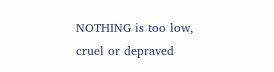NOTHING is too low, cruel or depraved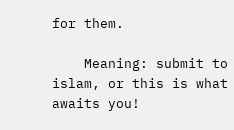for them.

    Meaning: submit to islam, or this is what awaits you!